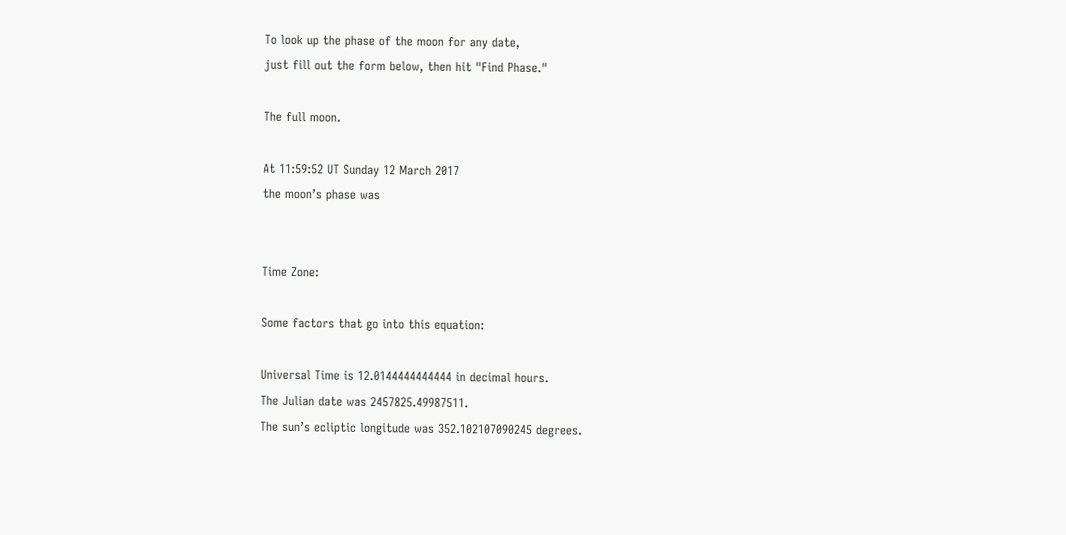To look up the phase of the moon for any date,
just fill out the form below, then hit "Find Phase."

The full moon.

At 11:59:52 UT Sunday 12 March 2017
the moon’s phase was


Time Zone:

Some factors that go into this equation:

Universal Time is 12.0144444444444 in decimal hours.
The Julian date was 2457825.49987511.
The sun’s ecliptic longitude was 352.102107090245 degrees.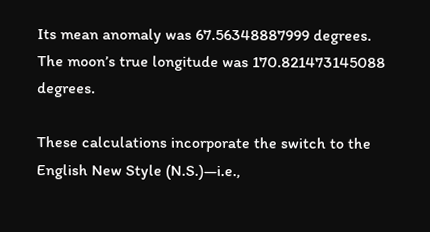Its mean anomaly was 67.56348887999 degrees.
The moon’s true longitude was 170.821473145088 degrees.

These calculations incorporate the switch to the English New Style (N.S.)—i.e.,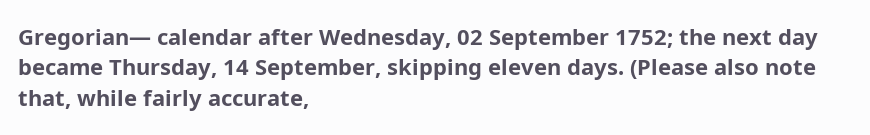Gregorian— calendar after Wednesday, 02 September 1752; the next day became Thursday, 14 September, skipping eleven days. (Please also note that, while fairly accurate,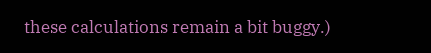these calculations remain a bit buggy.)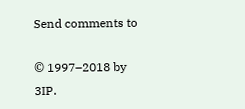Send comments to

© 1997–2018 by 3IP.